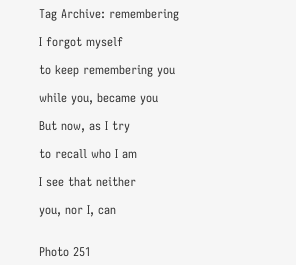Tag Archive: remembering

I forgot myself

to keep remembering you

while you, became you

But now, as I try

to recall who I am

I see that neither

you, nor I, can


Photo 251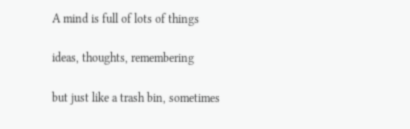A mind is full of lots of things

ideas, thoughts, remembering

but just like a trash bin, sometimes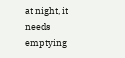at night, it needs emptying